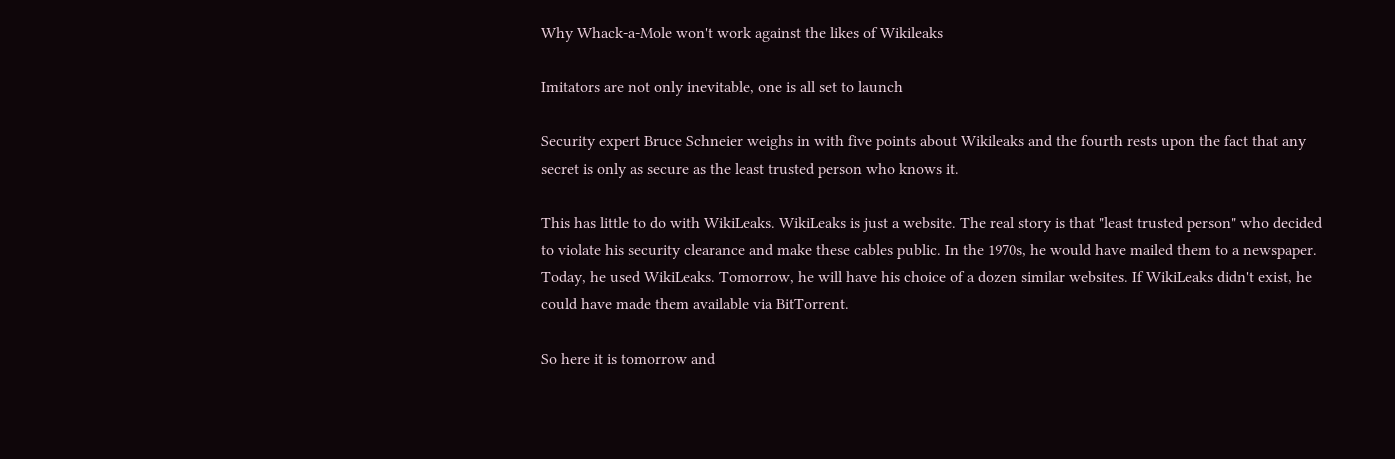Why Whack-a-Mole won't work against the likes of Wikileaks

Imitators are not only inevitable, one is all set to launch

Security expert Bruce Schneier weighs in with five points about Wikileaks and the fourth rests upon the fact that any secret is only as secure as the least trusted person who knows it.

This has little to do with WikiLeaks. WikiLeaks is just a website. The real story is that "least trusted person" who decided to violate his security clearance and make these cables public. In the 1970s, he would have mailed them to a newspaper. Today, he used WikiLeaks. Tomorrow, he will have his choice of a dozen similar websites. If WikiLeaks didn't exist, he could have made them available via BitTorrent.

So here it is tomorrow and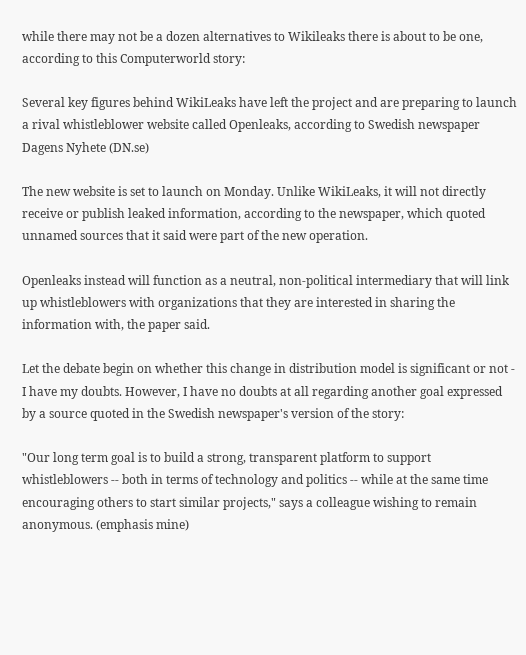while there may not be a dozen alternatives to Wikileaks there is about to be one, according to this Computerworld story:

Several key figures behind WikiLeaks have left the project and are preparing to launch a rival whistleblower website called Openleaks, according to Swedish newspaper Dagens Nyhete (DN.se)

The new website is set to launch on Monday. Unlike WikiLeaks, it will not directly receive or publish leaked information, according to the newspaper, which quoted unnamed sources that it said were part of the new operation.

Openleaks instead will function as a neutral, non-political intermediary that will link up whistleblowers with organizations that they are interested in sharing the information with, the paper said.

Let the debate begin on whether this change in distribution model is significant or not - I have my doubts. However, I have no doubts at all regarding another goal expressed by a source quoted in the Swedish newspaper's version of the story:

"Our long term goal is to build a strong, transparent platform to support whistleblowers -- both in terms of technology and politics -- while at the same time encouraging others to start similar projects," says a colleague wishing to remain anonymous. (emphasis mine)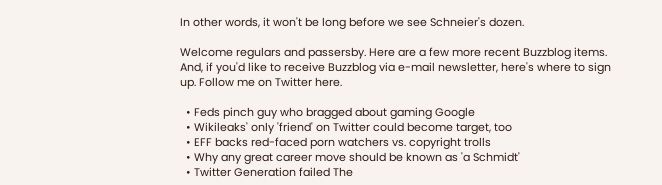In other words, it won't be long before we see Schneier's dozen.

Welcome regulars and passersby. Here are a few more recent Buzzblog items. And, if you'd like to receive Buzzblog via e-mail newsletter, here's where to sign up. Follow me on Twitter here.

  • Feds pinch guy who bragged about gaming Google
  • Wikileaks' only 'friend' on Twitter could become target, too
  • EFF backs red-faced porn watchers vs. copyright trolls
  • Why any great career move should be known as 'a Schmidt'
  • Twitter Generation failed The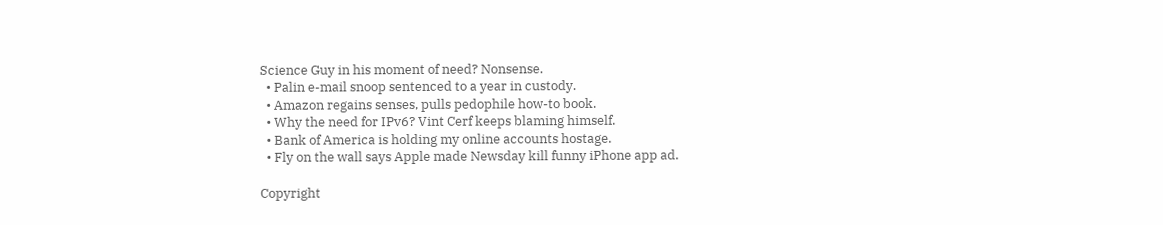Science Guy in his moment of need? Nonsense.
  • Palin e-mail snoop sentenced to a year in custody.
  • Amazon regains senses, pulls pedophile how-to book.
  • Why the need for IPv6? Vint Cerf keeps blaming himself.
  • Bank of America is holding my online accounts hostage.
  • Fly on the wall says Apple made Newsday kill funny iPhone app ad.

Copyright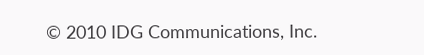© 2010 IDG Communications, Inc.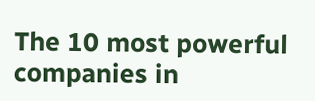The 10 most powerful companies in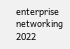enterprise networking 2022